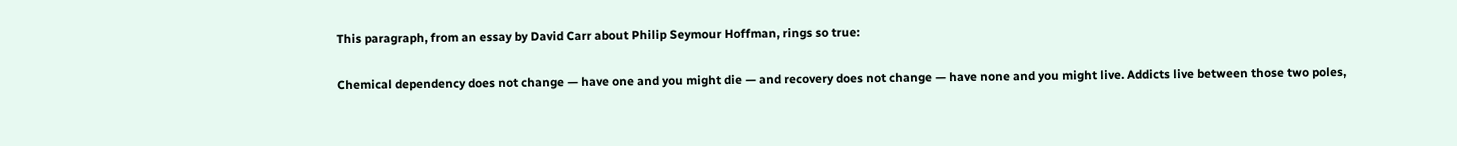This paragraph, from an essay by David Carr about Philip Seymour Hoffman, rings so true:

Chemical dependency does not change — have one and you might die — and recovery does not change — have none and you might live. Addicts live between those two poles,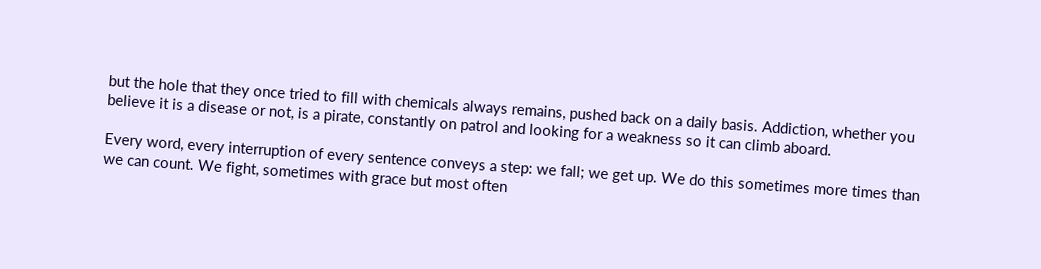but the hole that they once tried to fill with chemicals always remains, pushed back on a daily basis. Addiction, whether you believe it is a disease or not, is a pirate, constantly on patrol and looking for a weakness so it can climb aboard.

Every word, every interruption of every sentence conveys a step: we fall; we get up. We do this sometimes more times than we can count. We fight, sometimes with grace but most often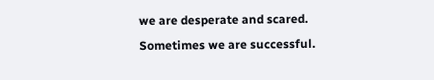we are desperate and scared. Sometimes we are successful.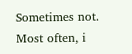Sometimes not. Most often, i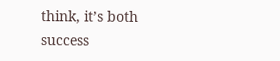think, it’s both success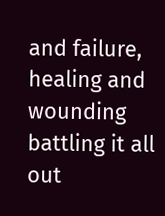and failure, healing and wounding battling it all out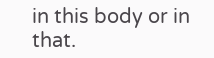in this body or in that.